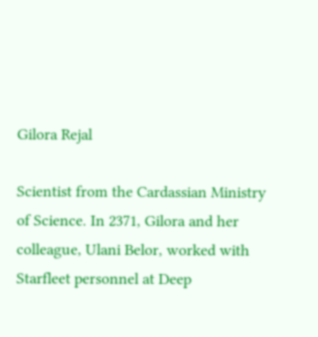Gilora Rejal

Scientist from the Cardassian Ministry of Science. In 2371, Gilora and her colleague, Ulani Belor, worked with Starfleet personnel at Deep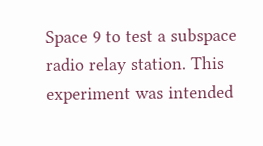Space 9 to test a subspace radio relay station. This experiment was intended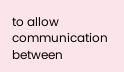to allow communication between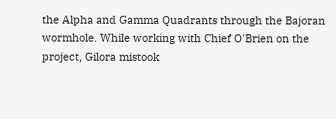the Alpha and Gamma Quadrants through the Bajoran wormhole. While working with Chief O'Brien on the project, Gilora mistook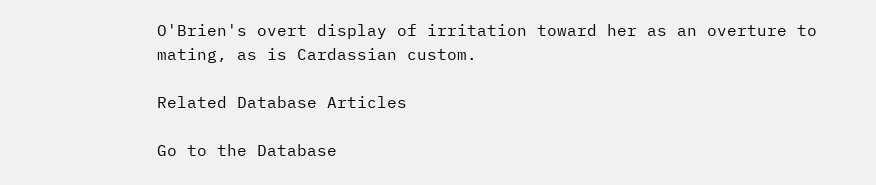O'Brien's overt display of irritation toward her as an overture to mating, as is Cardassian custom.

Related Database Articles

Go to the Database